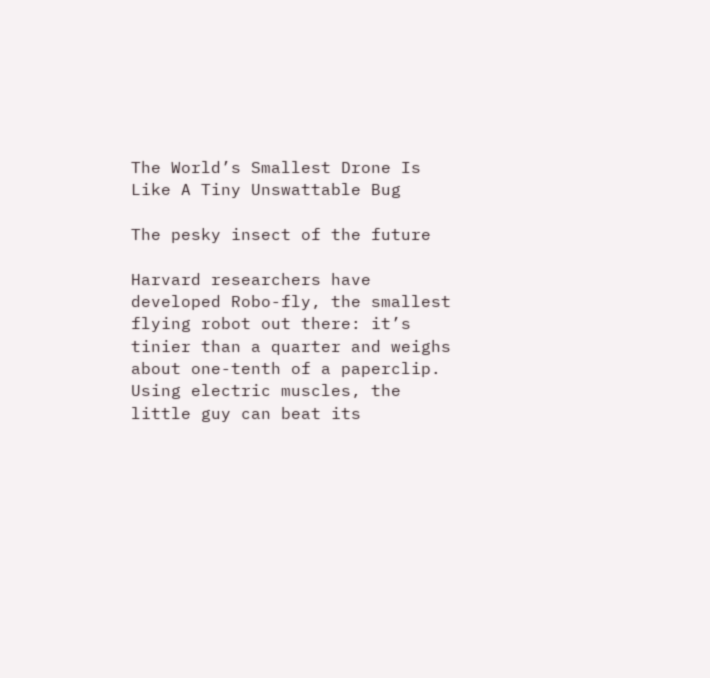The World’s Smallest Drone Is Like A Tiny Unswattable Bug

The pesky insect of the future

Harvard researchers have developed Robo-fly, the smallest flying robot out there: it’s tinier than a quarter and weighs about one-tenth of a paperclip. Using electric muscles, the little guy can beat its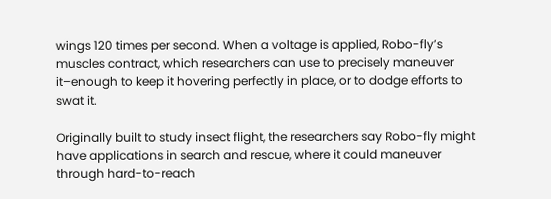wings 120 times per second. When a voltage is applied, Robo-fly’s muscles contract, which researchers can use to precisely maneuver it–enough to keep it hovering perfectly in place, or to dodge efforts to swat it.

Originally built to study insect flight, the researchers say Robo-fly might have applications in search and rescue, where it could maneuver through hard-to-reach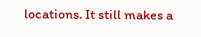locations. It still makes a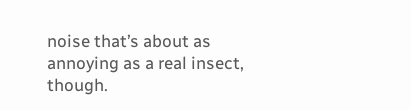noise that’s about as annoying as a real insect, though.